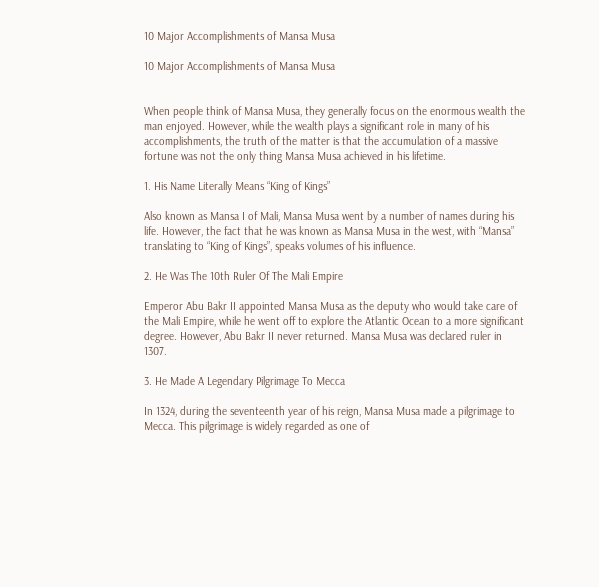10 Major Accomplishments of Mansa Musa

10 Major Accomplishments of Mansa Musa


When people think of Mansa Musa, they generally focus on the enormous wealth the man enjoyed. However, while the wealth plays a significant role in many of his accomplishments, the truth of the matter is that the accumulation of a massive fortune was not the only thing Mansa Musa achieved in his lifetime.

1. His Name Literally Means “King of Kings”

Also known as Mansa I of Mali, Mansa Musa went by a number of names during his life. However, the fact that he was known as Mansa Musa in the west, with “Mansa” translating to “King of Kings”, speaks volumes of his influence.

2. He Was The 10th Ruler Of The Mali Empire

Emperor Abu Bakr II appointed Mansa Musa as the deputy who would take care of the Mali Empire, while he went off to explore the Atlantic Ocean to a more significant degree. However, Abu Bakr II never returned. Mansa Musa was declared ruler in 1307.

3. He Made A Legendary Pilgrimage To Mecca

In 1324, during the seventeenth year of his reign, Mansa Musa made a pilgrimage to Mecca. This pilgrimage is widely regarded as one of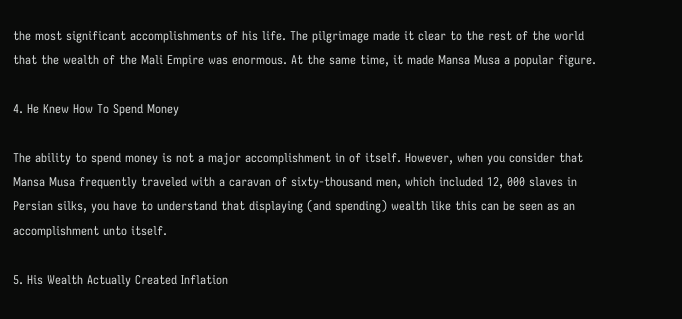the most significant accomplishments of his life. The pilgrimage made it clear to the rest of the world that the wealth of the Mali Empire was enormous. At the same time, it made Mansa Musa a popular figure.

4. He Knew How To Spend Money

The ability to spend money is not a major accomplishment in of itself. However, when you consider that Mansa Musa frequently traveled with a caravan of sixty-thousand men, which included 12, 000 slaves in Persian silks, you have to understand that displaying (and spending) wealth like this can be seen as an accomplishment unto itself.

5. His Wealth Actually Created Inflation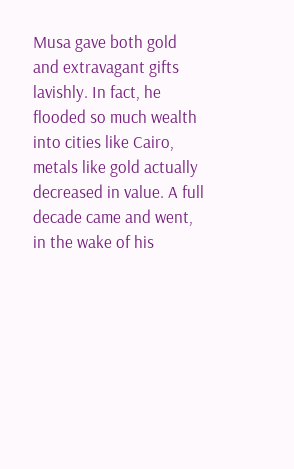Musa gave both gold and extravagant gifts lavishly. In fact, he flooded so much wealth into cities like Cairo, metals like gold actually decreased in value. A full decade came and went, in the wake of his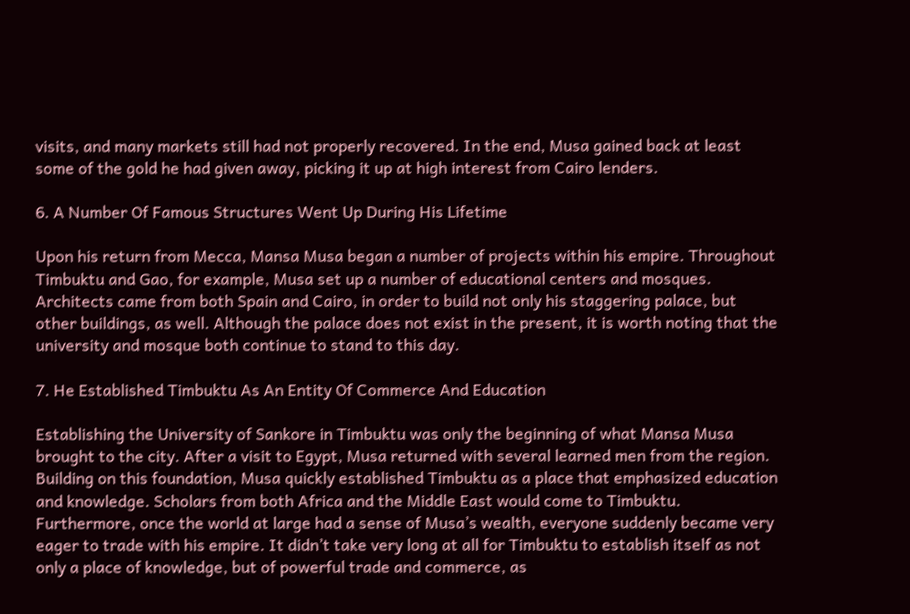visits, and many markets still had not properly recovered. In the end, Musa gained back at least some of the gold he had given away, picking it up at high interest from Cairo lenders.

6. A Number Of Famous Structures Went Up During His Lifetime

Upon his return from Mecca, Mansa Musa began a number of projects within his empire. Throughout Timbuktu and Gao, for example, Musa set up a number of educational centers and mosques. Architects came from both Spain and Cairo, in order to build not only his staggering palace, but other buildings, as well. Although the palace does not exist in the present, it is worth noting that the university and mosque both continue to stand to this day.

7. He Established Timbuktu As An Entity Of Commerce And Education

Establishing the University of Sankore in Timbuktu was only the beginning of what Mansa Musa brought to the city. After a visit to Egypt, Musa returned with several learned men from the region. Building on this foundation, Musa quickly established Timbuktu as a place that emphasized education and knowledge. Scholars from both Africa and the Middle East would come to Timbuktu. Furthermore, once the world at large had a sense of Musa’s wealth, everyone suddenly became very eager to trade with his empire. It didn’t take very long at all for Timbuktu to establish itself as not only a place of knowledge, but of powerful trade and commerce, as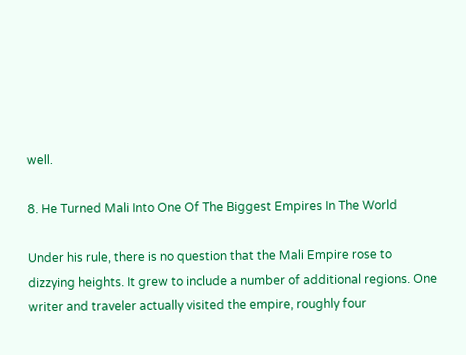well.

8. He Turned Mali Into One Of The Biggest Empires In The World

Under his rule, there is no question that the Mali Empire rose to dizzying heights. It grew to include a number of additional regions. One writer and traveler actually visited the empire, roughly four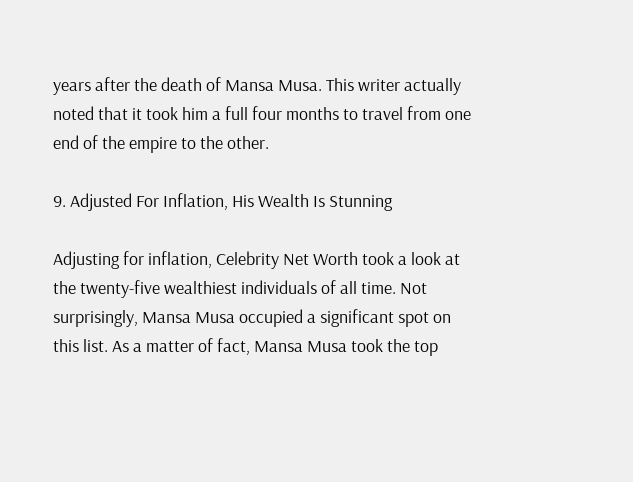years after the death of Mansa Musa. This writer actually noted that it took him a full four months to travel from one end of the empire to the other.

9. Adjusted For Inflation, His Wealth Is Stunning

Adjusting for inflation, Celebrity Net Worth took a look at the twenty-five wealthiest individuals of all time. Not surprisingly, Mansa Musa occupied a significant spot on this list. As a matter of fact, Mansa Musa took the top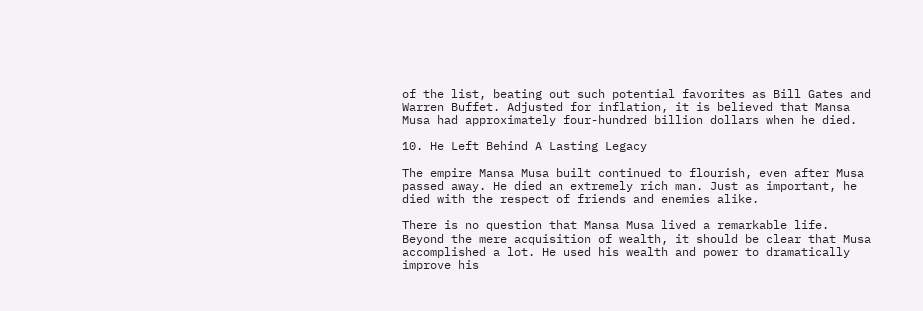of the list, beating out such potential favorites as Bill Gates and Warren Buffet. Adjusted for inflation, it is believed that Mansa Musa had approximately four-hundred billion dollars when he died.

10. He Left Behind A Lasting Legacy

The empire Mansa Musa built continued to flourish, even after Musa passed away. He died an extremely rich man. Just as important, he died with the respect of friends and enemies alike.

There is no question that Mansa Musa lived a remarkable life. Beyond the mere acquisition of wealth, it should be clear that Musa accomplished a lot. He used his wealth and power to dramatically improve his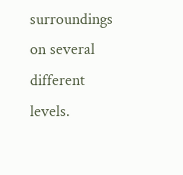surroundings on several different levels.